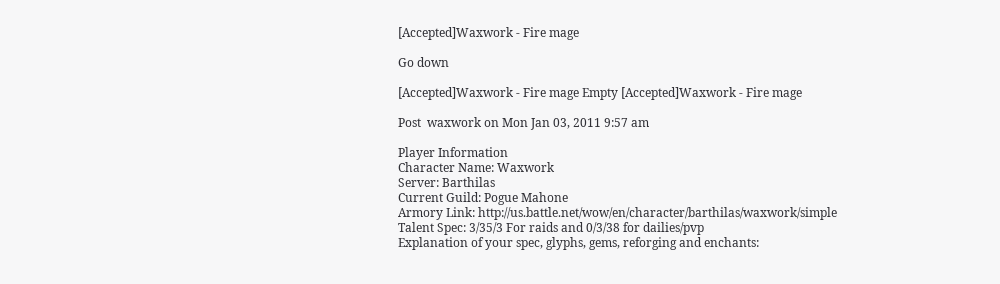[Accepted]Waxwork - Fire mage

Go down

[Accepted]Waxwork - Fire mage Empty [Accepted]Waxwork - Fire mage

Post  waxwork on Mon Jan 03, 2011 9:57 am

Player Information
Character Name: Waxwork
Server: Barthilas
Current Guild: Pogue Mahone
Armory Link: http://us.battle.net/wow/en/character/barthilas/waxwork/simple
Talent Spec: 3/35/3 For raids and 0/3/38 for dailies/pvp
Explanation of your spec, glyphs, gems, reforging and enchants: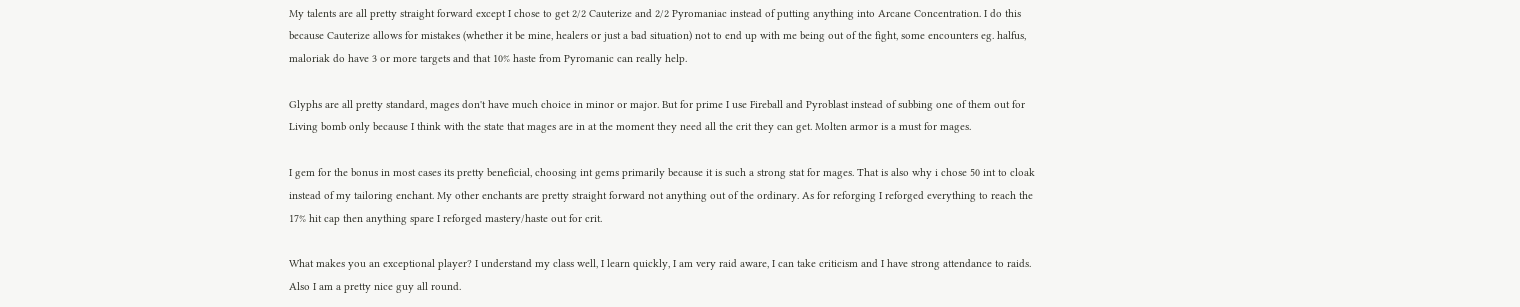My talents are all pretty straight forward except I chose to get 2/2 Cauterize and 2/2 Pyromaniac instead of putting anything into Arcane Concentration. I do this because Cauterize allows for mistakes (whether it be mine, healers or just a bad situation) not to end up with me being out of the fight, some encounters eg. halfus, maloriak do have 3 or more targets and that 10% haste from Pyromanic can really help.

Glyphs are all pretty standard, mages don't have much choice in minor or major. But for prime I use Fireball and Pyroblast instead of subbing one of them out for Living bomb only because I think with the state that mages are in at the moment they need all the crit they can get. Molten armor is a must for mages.

I gem for the bonus in most cases its pretty beneficial, choosing int gems primarily because it is such a strong stat for mages. That is also why i chose 50 int to cloak instead of my tailoring enchant. My other enchants are pretty straight forward not anything out of the ordinary. As for reforging I reforged everything to reach the 17% hit cap then anything spare I reforged mastery/haste out for crit.

What makes you an exceptional player? I understand my class well, I learn quickly, I am very raid aware, I can take criticism and I have strong attendance to raids. Also I am a pretty nice guy all round.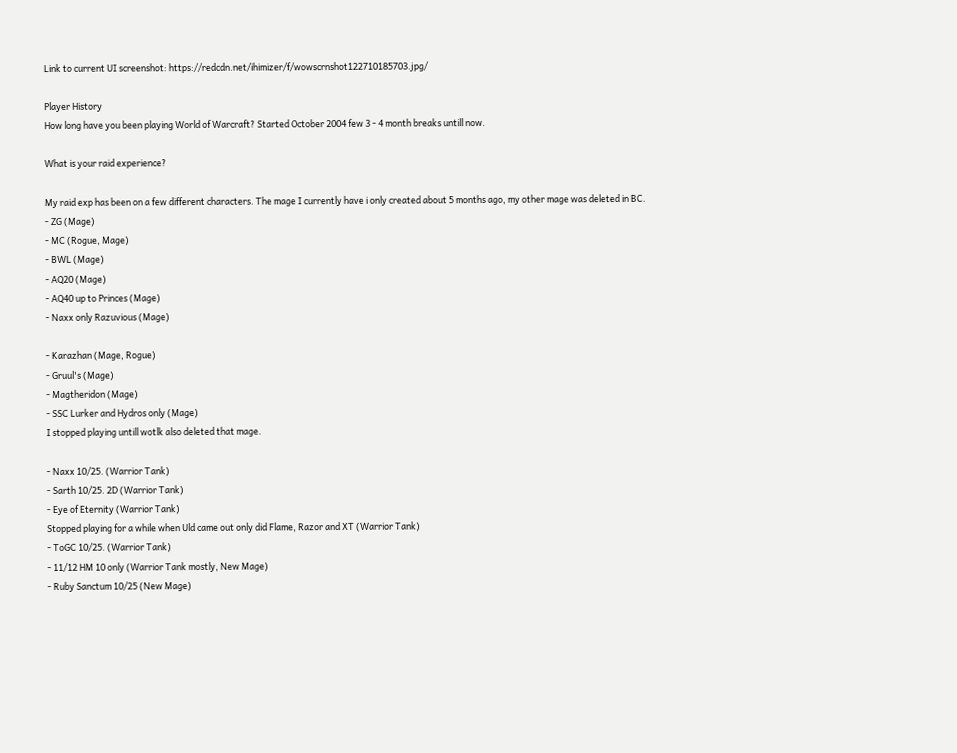Link to current UI screenshot: https://redcdn.net/ihimizer/f/wowscrnshot122710185703.jpg/

Player History
How long have you been playing World of Warcraft? Started October 2004 few 3 - 4 month breaks untill now.

What is your raid experience?

My raid exp has been on a few different characters. The mage I currently have i only created about 5 months ago, my other mage was deleted in BC.
- ZG (Mage)
- MC (Rogue, Mage)
- BWL (Mage)
- AQ20 (Mage)
- AQ40 up to Princes (Mage)
- Naxx only Razuvious (Mage)

- Karazhan (Mage, Rogue)
- Gruul's (Mage)
- Magtheridon (Mage)
- SSC Lurker and Hydros only (Mage)
I stopped playing untill wotlk also deleted that mage.

- Naxx 10/25. (Warrior Tank)
- Sarth 10/25. 2D (Warrior Tank)
- Eye of Eternity (Warrior Tank)
Stopped playing for a while when Uld came out only did Flame, Razor and XT (Warrior Tank)
- ToGC 10/25. (Warrior Tank)
- 11/12 HM 10 only (Warrior Tank mostly, New Mage)
- Ruby Sanctum 10/25 (New Mage)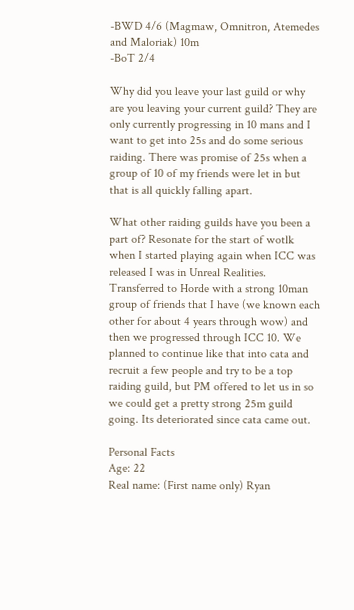-BWD 4/6 (Magmaw, Omnitron, Atemedes and Maloriak) 10m
-BoT 2/4

Why did you leave your last guild or why are you leaving your current guild? They are only currently progressing in 10 mans and I want to get into 25s and do some serious raiding. There was promise of 25s when a group of 10 of my friends were let in but that is all quickly falling apart.

What other raiding guilds have you been a part of? Resonate for the start of wotlk when I started playing again when ICC was released I was in Unreal Realities. Transferred to Horde with a strong 10man group of friends that I have (we known each other for about 4 years through wow) and then we progressed through ICC 10. We planned to continue like that into cata and recruit a few people and try to be a top raiding guild, but PM offered to let us in so we could get a pretty strong 25m guild going. Its deteriorated since cata came out.

Personal Facts
Age: 22
Real name: (First name only) Ryan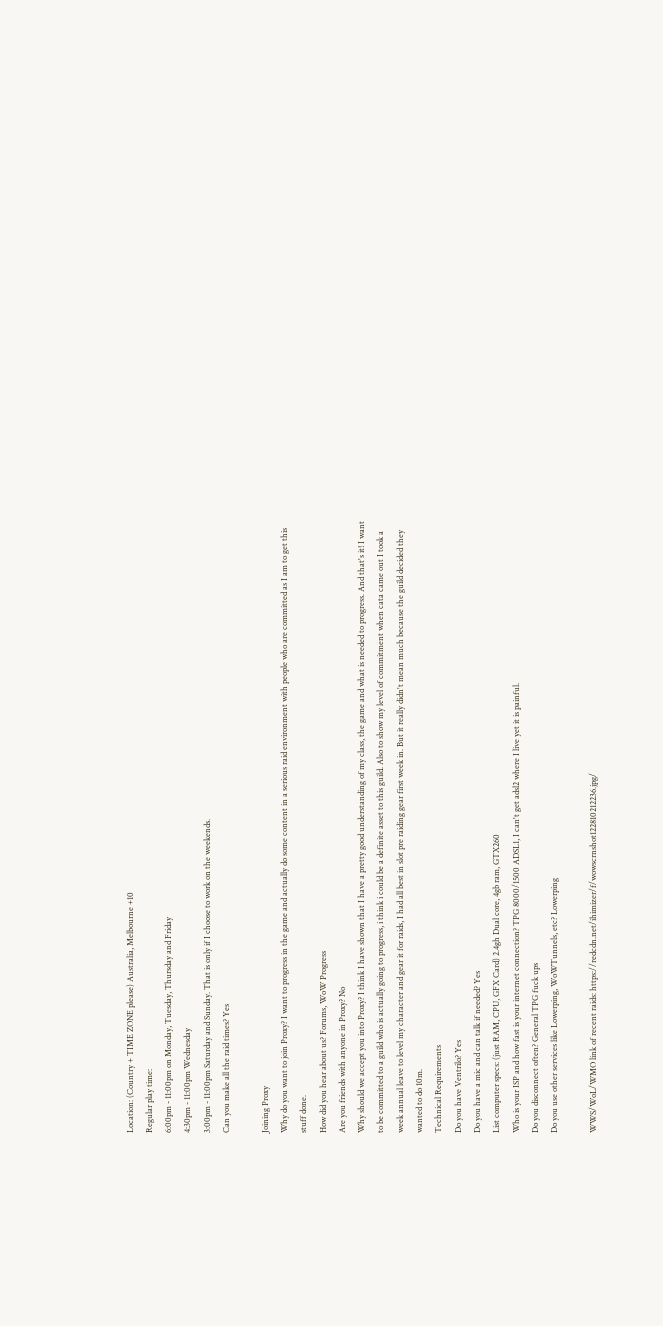Location: (Country + TIME ZONE please) Australia, Melbourne +10
Regular play time:
6:00pm - 11:00pm on Monday, Tuesday, Thursday and Friday
4:30pm - 11:00pm Wednesday
3:00pm - 11:00pm Saturday and Sunday. That is only if I choose to work on the weekends.
Can you make all the raid times? Yes

Joining Proxy
Why do you want to join Proxy? I want to progress in the game and actually do some content in a serious raid environment with people who are committed as I am to get this stuff done.
How did you hear about us? Forums, WoW Progress
Are you friends with anyone in Proxy? No
Why should we accept you into Proxy? I think I have shown that I have a pretty good understanding of my class, the game and what is needed to progress. And that's it! I want to be committed to a guild who is actually going to progress, i think i could be a definite asset to this guild. Also to show my level of commitment when cata came out I took a week annual leave to level my character and gear it for raids, I had all best in slot pre raiding gear first week in. But it really didn't mean much because the guild decided they wanted to do 10m.
Technical Requirements
Do you have Ventrilo? Yes
Do you have a mic and can talk if needed? Yes
List computer specs: (just RAM, CPU, GFX Card) 2.4gh Dual core, 4gb ram, GTX260
Who is your ISP and how fast is your internet connection? TPG 8000/1500 ADSL1, I can't get adsl2 where I live yet it is painful.
Do you disconnect often? General TPG fuck ups
Do you use other services like Lowerping, WoWTunnels, etc? Lowerping

WWS/WoL/WMO link of recent raids: https://redcdn.net/ihimizer/f/wowscrnshot122810212236.jpg/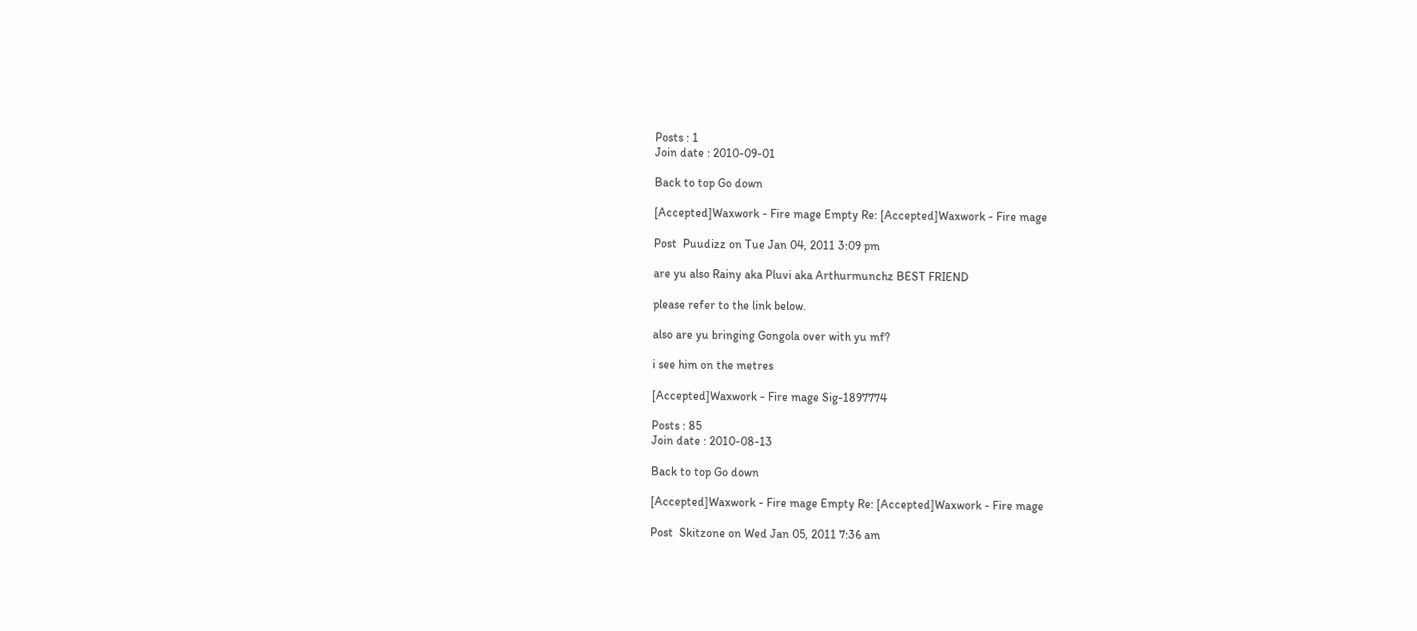Posts : 1
Join date : 2010-09-01

Back to top Go down

[Accepted]Waxwork - Fire mage Empty Re: [Accepted]Waxwork - Fire mage

Post  Puudizz on Tue Jan 04, 2011 3:09 pm

are yu also Rainy aka Pluvi aka Arthurmunchz BEST FRIEND

please refer to the link below.

also are yu bringing Gongola over with yu mf?

i see him on the metres

[Accepted]Waxwork - Fire mage Sig-1897774

Posts : 85
Join date : 2010-08-13

Back to top Go down

[Accepted]Waxwork - Fire mage Empty Re: [Accepted]Waxwork - Fire mage

Post  Skitzone on Wed Jan 05, 2011 7:36 am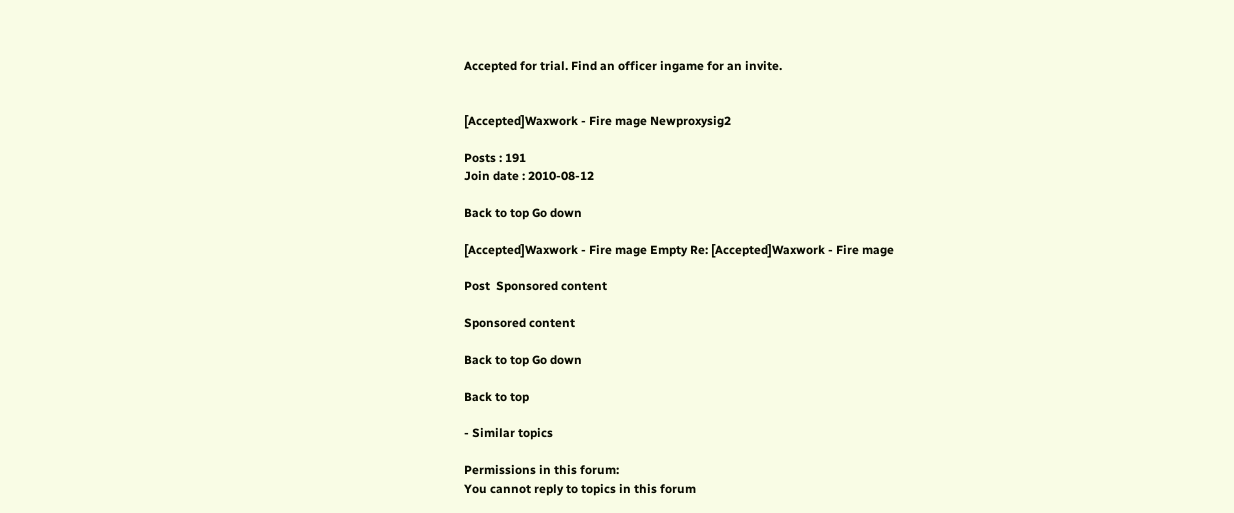Accepted for trial. Find an officer ingame for an invite.


[Accepted]Waxwork - Fire mage Newproxysig2

Posts : 191
Join date : 2010-08-12

Back to top Go down

[Accepted]Waxwork - Fire mage Empty Re: [Accepted]Waxwork - Fire mage

Post  Sponsored content

Sponsored content

Back to top Go down

Back to top

- Similar topics

Permissions in this forum:
You cannot reply to topics in this forum